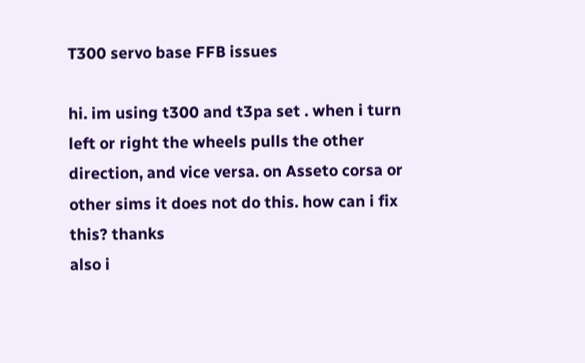T300 servo base FFB issues

hi. im using t300 and t3pa set . when i turn left or right the wheels pulls the other direction, and vice versa. on Asseto corsa or other sims it does not do this. how can i fix this? thanks
also i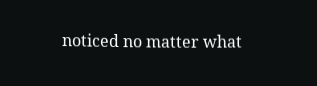noticed no matter what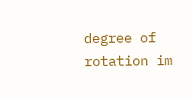degree of rotation im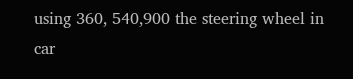using 360, 540,900 the steering wheel in car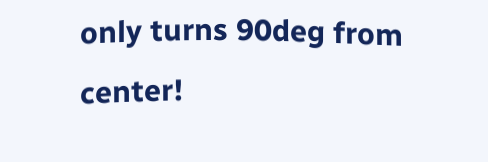only turns 90deg from center!